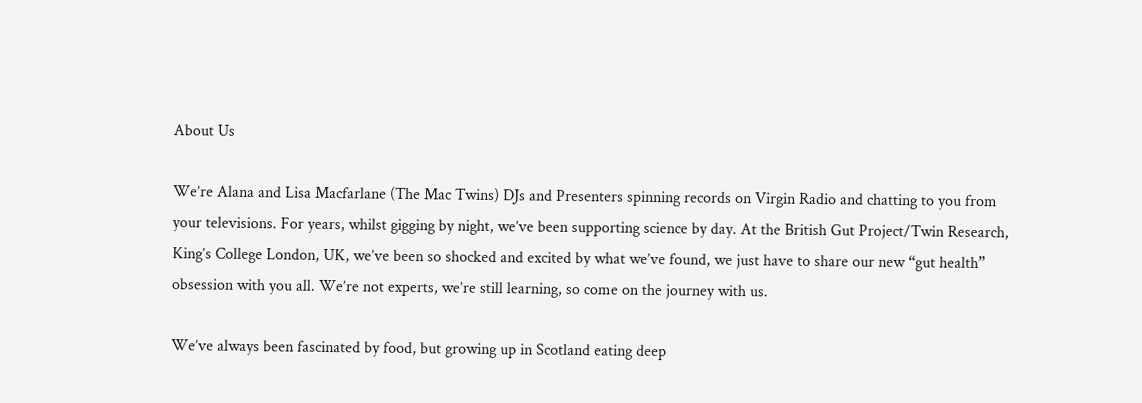About Us

We’re Alana and Lisa Macfarlane (The Mac Twins) DJs and Presenters spinning records on Virgin Radio and chatting to you from your televisions. For years, whilst gigging by night, we’ve been supporting science by day. At the British Gut Project/Twin Research, King’s College London, UK, we’ve been so shocked and excited by what we’ve found, we just have to share our new “gut health” obsession with you all. We’re not experts, we’re still learning, so come on the journey with us.

We’ve always been fascinated by food, but growing up in Scotland eating deep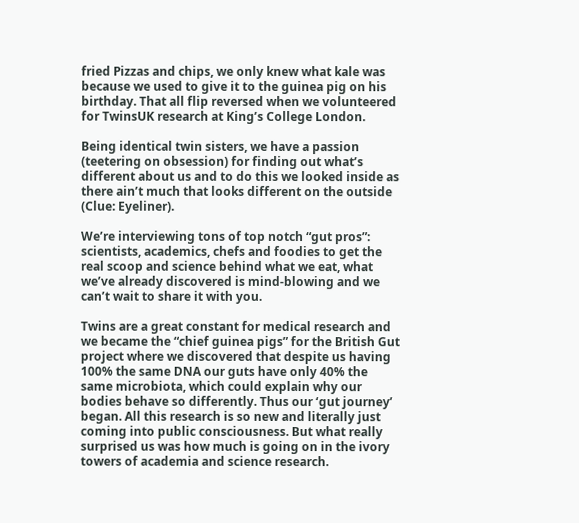fried Pizzas and chips, we only knew what kale was because we used to give it to the guinea pig on his birthday. That all flip reversed when we volunteered for TwinsUK research at King’s College London.

Being identical twin sisters, we have a passion (teetering on obsession) for finding out what’s different about us and to do this we looked inside as there ain’t much that looks different on the outside (Clue: Eyeliner).

We’re interviewing tons of top notch “gut pros”: scientists, academics, chefs and foodies to get the real scoop and science behind what we eat, what we’ve already discovered is mind-blowing and we can’t wait to share it with you.

Twins are a great constant for medical research and we became the “chief guinea pigs” for the British Gut project where we discovered that despite us having 100% the same DNA our guts have only 40% the same microbiota, which could explain why our bodies behave so differently. Thus our ‘gut journey’ began. All this research is so new and literally just coming into public consciousness. But what really surprised us was how much is going on in the ivory towers of academia and science research.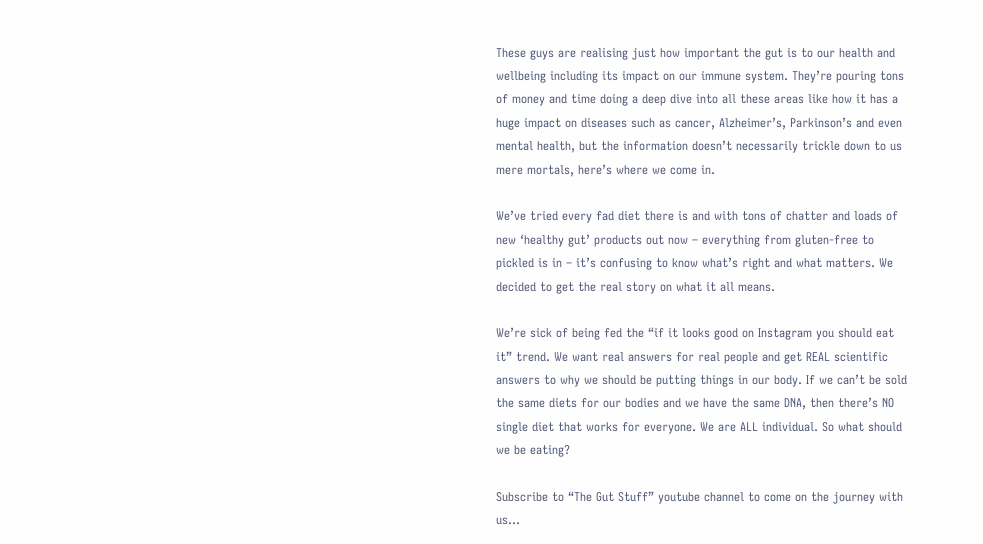These guys are realising just how important the gut is to our health and wellbeing including its impact on our immune system. They’re pouring tons of money and time doing a deep dive into all these areas like how it has a huge impact on diseases such as cancer, Alzheimer’s, Parkinson’s and even mental health, but the information doesn’t necessarily trickle down to us mere mortals, here’s where we come in.

We’ve tried every fad diet there is and with tons of chatter and loads of new ‘healthy gut’ products out now – everything from gluten-free to pickled is in – it’s confusing to know what’s right and what matters. We decided to get the real story on what it all means.

We’re sick of being fed the “if it looks good on Instagram you should eat it” trend. We want real answers for real people and get REAL scientific answers to why we should be putting things in our body. If we can’t be sold the same diets for our bodies and we have the same DNA, then there’s NO single diet that works for everyone. We are ALL individual. So what should we be eating?

Subscribe to “The Gut Stuff” youtube channel to come on the journey with us…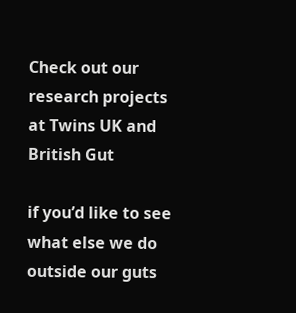Check out our research projects at Twins UK and British Gut

if you’d like to see what else we do outside our guts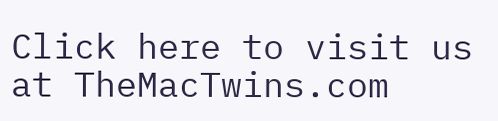Click here to visit us at TheMacTwins.com